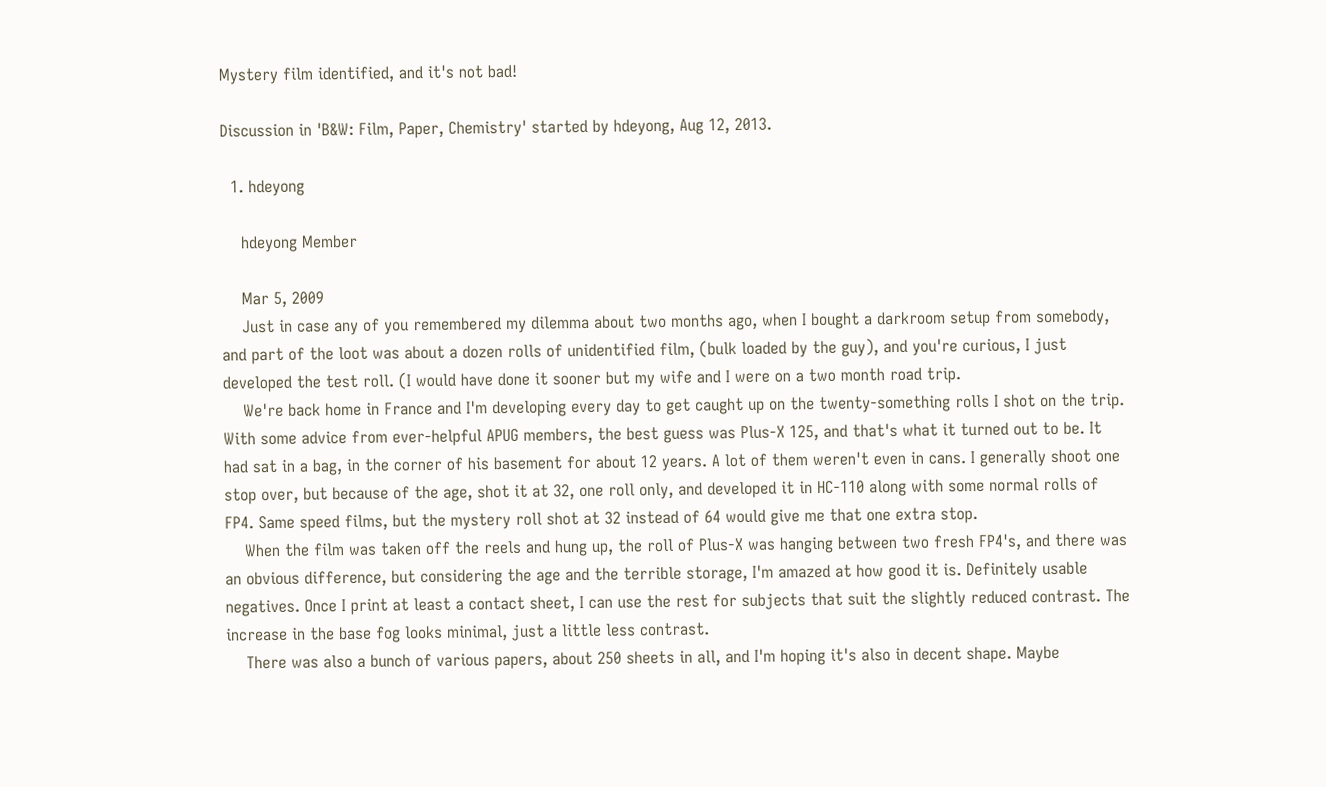Mystery film identified, and it's not bad!

Discussion in 'B&W: Film, Paper, Chemistry' started by hdeyong, Aug 12, 2013.

  1. hdeyong

    hdeyong Member

    Mar 5, 2009
    Just in case any of you remembered my dilemma about two months ago, when I bought a darkroom setup from somebody, and part of the loot was about a dozen rolls of unidentified film, (bulk loaded by the guy), and you're curious, I just developed the test roll. (I would have done it sooner but my wife and I were on a two month road trip.
    We're back home in France and I'm developing every day to get caught up on the twenty-something rolls I shot on the trip. With some advice from ever-helpful APUG members, the best guess was Plus-X 125, and that's what it turned out to be. It had sat in a bag, in the corner of his basement for about 12 years. A lot of them weren't even in cans. I generally shoot one stop over, but because of the age, shot it at 32, one roll only, and developed it in HC-110 along with some normal rolls of FP4. Same speed films, but the mystery roll shot at 32 instead of 64 would give me that one extra stop.
    When the film was taken off the reels and hung up, the roll of Plus-X was hanging between two fresh FP4's, and there was an obvious difference, but considering the age and the terrible storage, I'm amazed at how good it is. Definitely usable negatives. Once I print at least a contact sheet, I can use the rest for subjects that suit the slightly reduced contrast. The increase in the base fog looks minimal, just a little less contrast.
    There was also a bunch of various papers, about 250 sheets in all, and I'm hoping it's also in decent shape. Maybe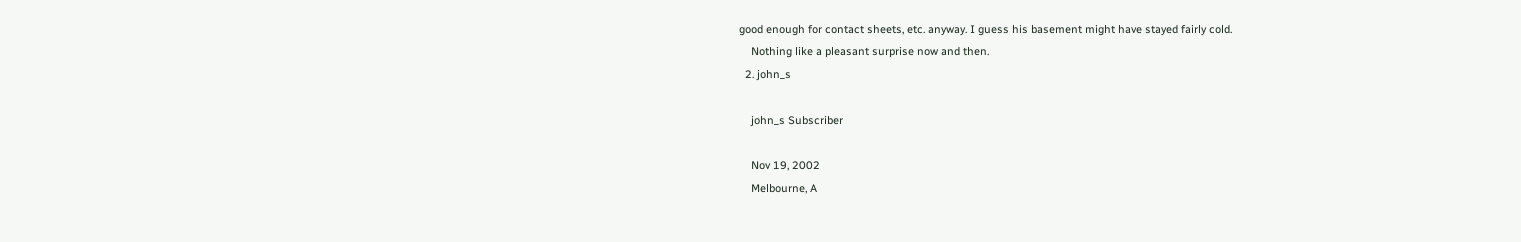good enough for contact sheets, etc. anyway. I guess his basement might have stayed fairly cold.
    Nothing like a pleasant surprise now and then.
  2. john_s

    john_s Subscriber

    Nov 19, 2002
    Melbourne, A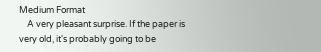Medium Format
    A very pleasant surprise. If the paper is very old, it's probably going to be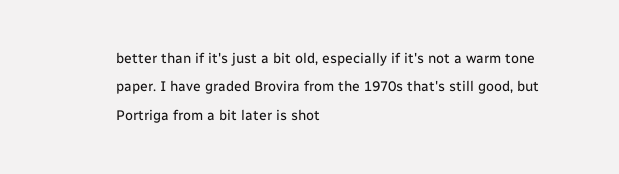better than if it's just a bit old, especially if it's not a warm tone paper. I have graded Brovira from the 1970s that's still good, but Portriga from a bit later is shot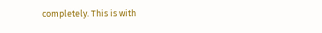completely. This is with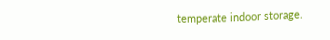temperate indoor storage.